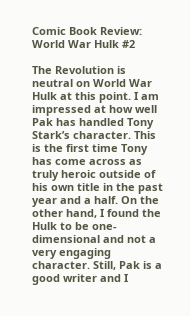Comic Book Review: World War Hulk #2

The Revolution is neutral on World War Hulk at this point. I am impressed at how well Pak has handled Tony Stark’s character. This is the first time Tony has come across as truly heroic outside of his own title in the past year and a half. On the other hand, I found the Hulk to be one-dimensional and not a very engaging character. Still, Pak is a good writer and I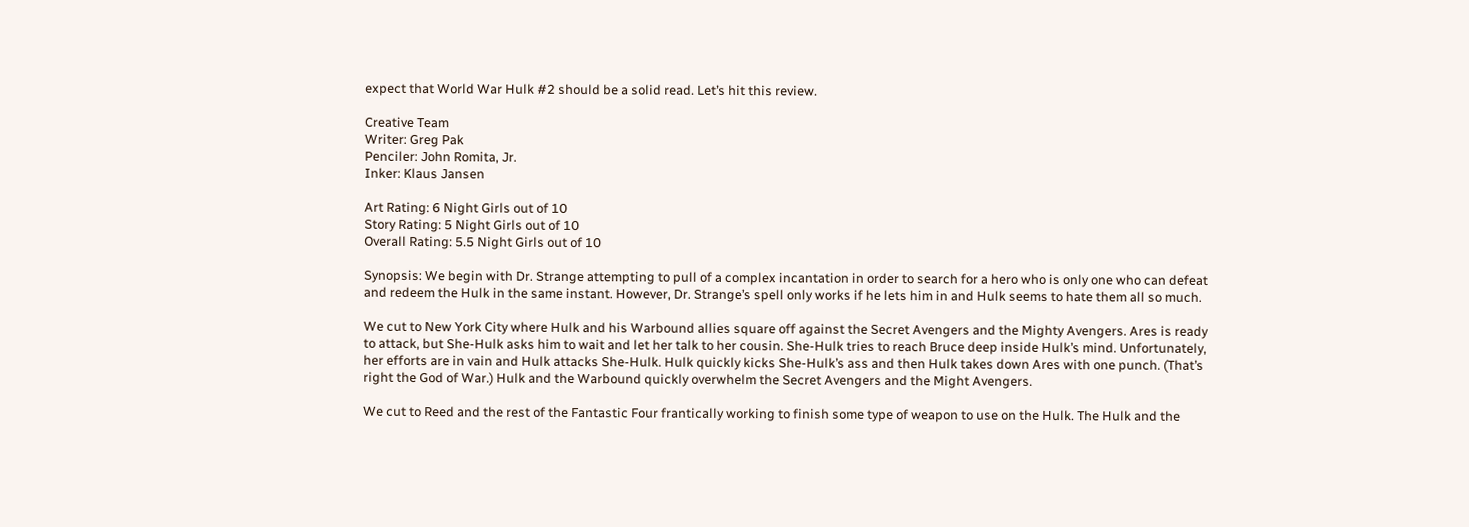expect that World War Hulk #2 should be a solid read. Let’s hit this review.

Creative Team
Writer: Greg Pak
Penciler: John Romita, Jr.
Inker: Klaus Jansen

Art Rating: 6 Night Girls out of 10
Story Rating: 5 Night Girls out of 10
Overall Rating: 5.5 Night Girls out of 10

Synopsis: We begin with Dr. Strange attempting to pull of a complex incantation in order to search for a hero who is only one who can defeat and redeem the Hulk in the same instant. However, Dr. Strange’s spell only works if he lets him in and Hulk seems to hate them all so much.

We cut to New York City where Hulk and his Warbound allies square off against the Secret Avengers and the Mighty Avengers. Ares is ready to attack, but She-Hulk asks him to wait and let her talk to her cousin. She-Hulk tries to reach Bruce deep inside Hulk’s mind. Unfortunately, her efforts are in vain and Hulk attacks She-Hulk. Hulk quickly kicks She-Hulk’s ass and then Hulk takes down Ares with one punch. (That’s right the God of War.) Hulk and the Warbound quickly overwhelm the Secret Avengers and the Might Avengers.

We cut to Reed and the rest of the Fantastic Four frantically working to finish some type of weapon to use on the Hulk. The Hulk and the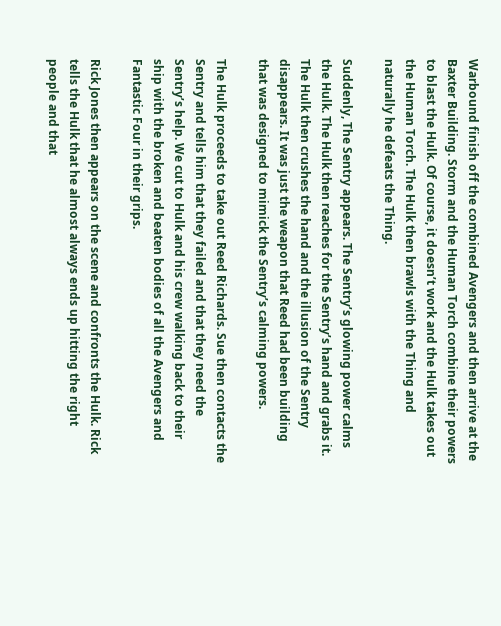Warbound finish off the combined Avengers and then arrive at the Baxter Building. Storm and the Human Torch combine their powers to blast the Hulk. Of course, it doesn’t work and the Hulk takes out the Human Torch. The Hulk then brawls with the Thing and naturally he defeats the Thing.

Suddenly, The Sentry appears. The Sentry’s glowing power calms the Hulk. The Hulk then reaches for the Sentry’s hand and grabs it. The Hulk then crushes the hand and the illusion of the Sentry disappears. It was just the weapon that Reed had been building that was designed to mimick the Sentry’s calming powers.

The Hulk proceeds to take out Reed Richards. Sue then contacts the Sentry and tells him that they failed and that they need the Sentry’s help. We cut to Hulk and his crew walking back to their ship with the broken and beaten bodies of all the Avengers and Fantastic Four in their grips.

Rick Jones then appears on the scene and confronts the Hulk. Rick tells the Hulk that he almost always ends up hitting the right people and that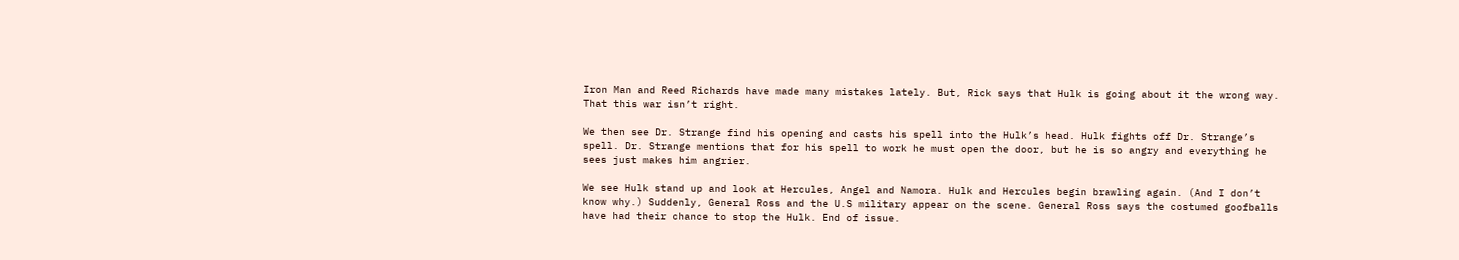Iron Man and Reed Richards have made many mistakes lately. But, Rick says that Hulk is going about it the wrong way. That this war isn’t right.

We then see Dr. Strange find his opening and casts his spell into the Hulk’s head. Hulk fights off Dr. Strange’s spell. Dr. Strange mentions that for his spell to work he must open the door, but he is so angry and everything he sees just makes him angrier.

We see Hulk stand up and look at Hercules, Angel and Namora. Hulk and Hercules begin brawling again. (And I don’t know why.) Suddenly, General Ross and the U.S military appear on the scene. General Ross says the costumed goofballs have had their chance to stop the Hulk. End of issue.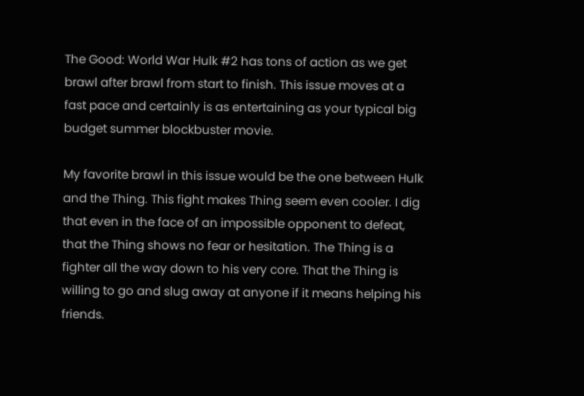The Good: World War Hulk #2 has tons of action as we get brawl after brawl from start to finish. This issue moves at a fast pace and certainly is as entertaining as your typical big budget summer blockbuster movie.

My favorite brawl in this issue would be the one between Hulk and the Thing. This fight makes Thing seem even cooler. I dig that even in the face of an impossible opponent to defeat, that the Thing shows no fear or hesitation. The Thing is a fighter all the way down to his very core. That the Thing is willing to go and slug away at anyone if it means helping his friends.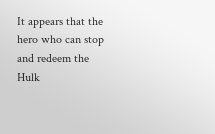It appears that the hero who can stop and redeem the Hulk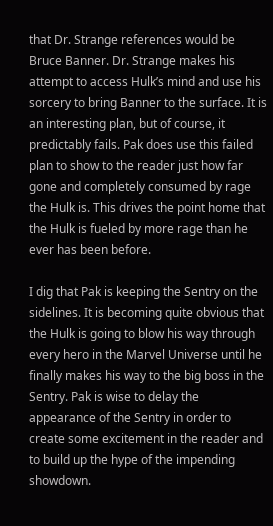that Dr. Strange references would be Bruce Banner. Dr. Strange makes his attempt to access Hulk’s mind and use his sorcery to bring Banner to the surface. It is an interesting plan, but of course, it predictably fails. Pak does use this failed plan to show to the reader just how far gone and completely consumed by rage the Hulk is. This drives the point home that the Hulk is fueled by more rage than he ever has been before.

I dig that Pak is keeping the Sentry on the sidelines. It is becoming quite obvious that the Hulk is going to blow his way through every hero in the Marvel Universe until he finally makes his way to the big boss in the Sentry. Pak is wise to delay the appearance of the Sentry in order to create some excitement in the reader and to build up the hype of the impending showdown.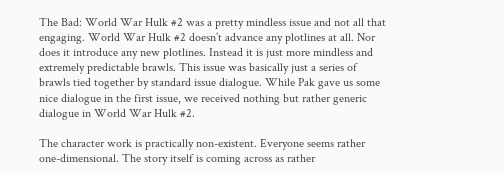The Bad: World War Hulk #2 was a pretty mindless issue and not all that engaging. World War Hulk #2 doesn’t advance any plotlines at all. Nor does it introduce any new plotlines. Instead it is just more mindless and extremely predictable brawls. This issue was basically just a series of brawls tied together by standard issue dialogue. While Pak gave us some nice dialogue in the first issue, we received nothing but rather generic dialogue in World War Hulk #2.

The character work is practically non-existent. Everyone seems rather one-dimensional. The story itself is coming across as rather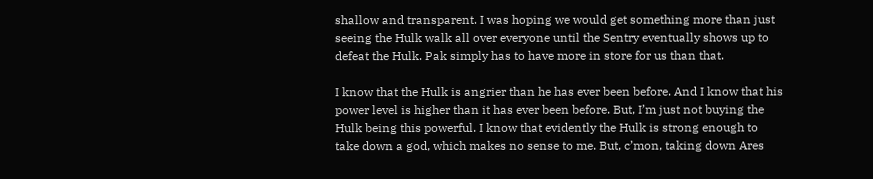shallow and transparent. I was hoping we would get something more than just seeing the Hulk walk all over everyone until the Sentry eventually shows up to defeat the Hulk. Pak simply has to have more in store for us than that.

I know that the Hulk is angrier than he has ever been before. And I know that his power level is higher than it has ever been before. But, I’m just not buying the Hulk being this powerful. I know that evidently the Hulk is strong enough to take down a god, which makes no sense to me. But, c’mon, taking down Ares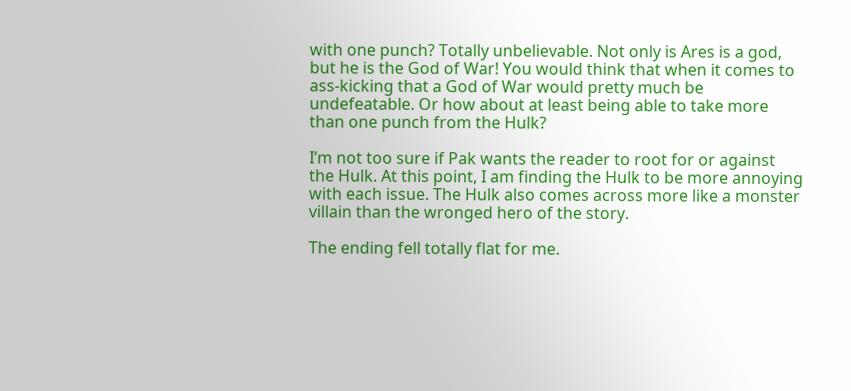with one punch? Totally unbelievable. Not only is Ares is a god, but he is the God of War! You would think that when it comes to ass-kicking that a God of War would pretty much be undefeatable. Or how about at least being able to take more than one punch from the Hulk?

I’m not too sure if Pak wants the reader to root for or against the Hulk. At this point, I am finding the Hulk to be more annoying with each issue. The Hulk also comes across more like a monster villain than the wronged hero of the story.

The ending fell totally flat for me.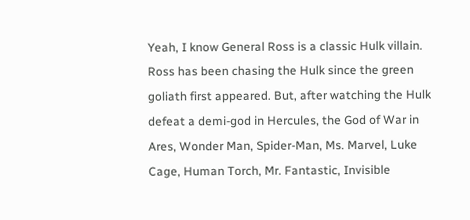Yeah, I know General Ross is a classic Hulk villain. Ross has been chasing the Hulk since the green goliath first appeared. But, after watching the Hulk defeat a demi-god in Hercules, the God of War in Ares, Wonder Man, Spider-Man, Ms. Marvel, Luke Cage, Human Torch, Mr. Fantastic, Invisible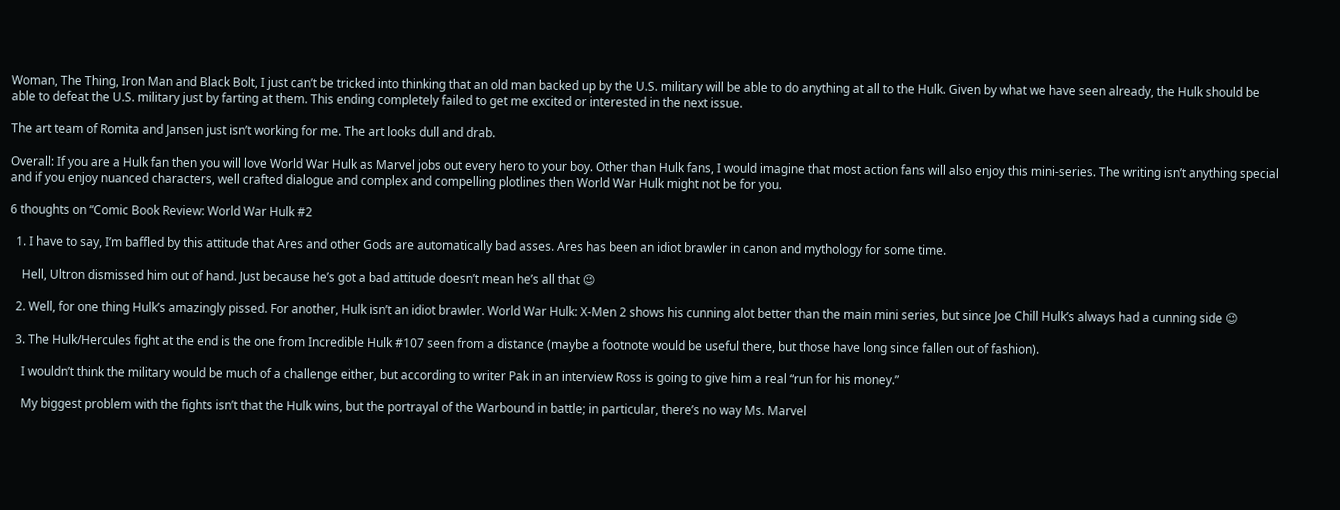Woman, The Thing, Iron Man and Black Bolt, I just can’t be tricked into thinking that an old man backed up by the U.S. military will be able to do anything at all to the Hulk. Given by what we have seen already, the Hulk should be able to defeat the U.S. military just by farting at them. This ending completely failed to get me excited or interested in the next issue.

The art team of Romita and Jansen just isn’t working for me. The art looks dull and drab.

Overall: If you are a Hulk fan then you will love World War Hulk as Marvel jobs out every hero to your boy. Other than Hulk fans, I would imagine that most action fans will also enjoy this mini-series. The writing isn’t anything special and if you enjoy nuanced characters, well crafted dialogue and complex and compelling plotlines then World War Hulk might not be for you.

6 thoughts on “Comic Book Review: World War Hulk #2

  1. I have to say, I’m baffled by this attitude that Ares and other Gods are automatically bad asses. Ares has been an idiot brawler in canon and mythology for some time.

    Hell, Ultron dismissed him out of hand. Just because he’s got a bad attitude doesn’t mean he’s all that 😉

  2. Well, for one thing Hulk’s amazingly pissed. For another, Hulk isn’t an idiot brawler. World War Hulk: X-Men 2 shows his cunning alot better than the main mini series, but since Joe Chill Hulk’s always had a cunning side 😉

  3. The Hulk/Hercules fight at the end is the one from Incredible Hulk #107 seen from a distance (maybe a footnote would be useful there, but those have long since fallen out of fashion).

    I wouldn’t think the military would be much of a challenge either, but according to writer Pak in an interview Ross is going to give him a real “run for his money.”

    My biggest problem with the fights isn’t that the Hulk wins, but the portrayal of the Warbound in battle; in particular, there’s no way Ms. Marvel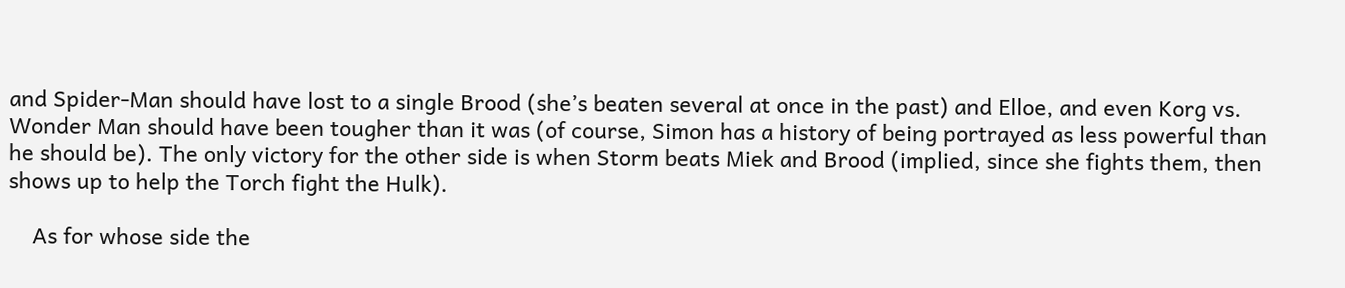and Spider-Man should have lost to a single Brood (she’s beaten several at once in the past) and Elloe, and even Korg vs. Wonder Man should have been tougher than it was (of course, Simon has a history of being portrayed as less powerful than he should be). The only victory for the other side is when Storm beats Miek and Brood (implied, since she fights them, then shows up to help the Torch fight the Hulk).

    As for whose side the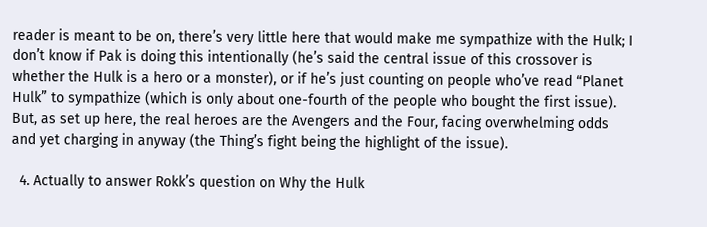reader is meant to be on, there’s very little here that would make me sympathize with the Hulk; I don’t know if Pak is doing this intentionally (he’s said the central issue of this crossover is whether the Hulk is a hero or a monster), or if he’s just counting on people who’ve read “Planet Hulk” to sympathize (which is only about one-fourth of the people who bought the first issue). But, as set up here, the real heroes are the Avengers and the Four, facing overwhelming odds and yet charging in anyway (the Thing’s fight being the highlight of the issue).

  4. Actually to answer Rokk’s question on Why the Hulk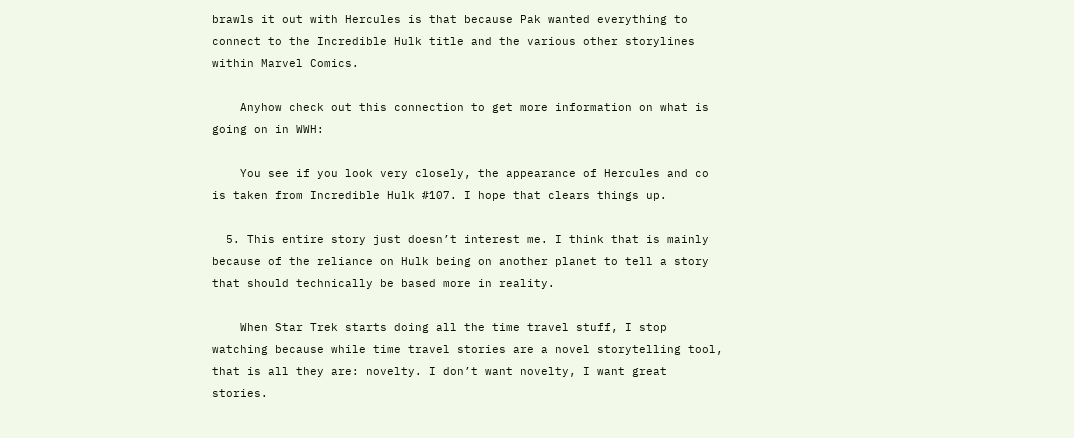brawls it out with Hercules is that because Pak wanted everything to connect to the Incredible Hulk title and the various other storylines within Marvel Comics.

    Anyhow check out this connection to get more information on what is going on in WWH:

    You see if you look very closely, the appearance of Hercules and co is taken from Incredible Hulk #107. I hope that clears things up.

  5. This entire story just doesn’t interest me. I think that is mainly because of the reliance on Hulk being on another planet to tell a story that should technically be based more in reality.

    When Star Trek starts doing all the time travel stuff, I stop watching because while time travel stories are a novel storytelling tool, that is all they are: novelty. I don’t want novelty, I want great stories.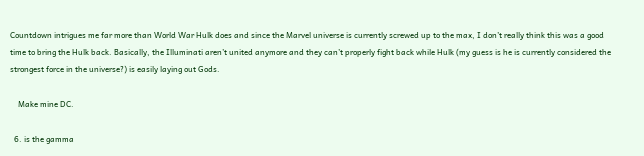Countdown intrigues me far more than World War Hulk does and since the Marvel universe is currently screwed up to the max, I don’t really think this was a good time to bring the Hulk back. Basically, the Illuminati aren’t united anymore and they can’t properly fight back while Hulk (my guess is he is currently considered the strongest force in the universe?) is easily laying out Gods.

    Make mine DC.

  6. is the gamma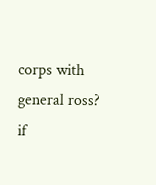corps with general ross? if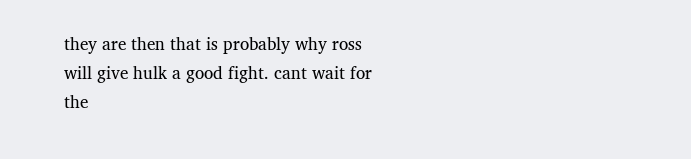they are then that is probably why ross will give hulk a good fight. cant wait for the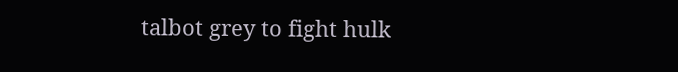talbot grey to fight hulk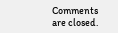Comments are closed.